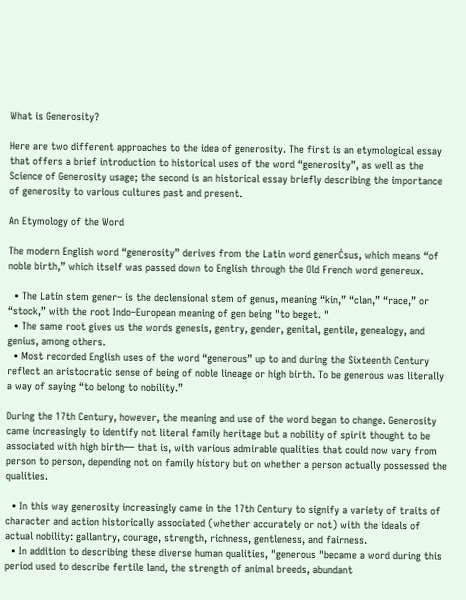What is Generosity?

Here are two different approaches to the idea of generosity. The first is an etymological essay that offers a brief introduction to historical uses of the word “generosity”, as well as the Science of Generosity usage; the second is an historical essay briefly describing the importance of generosity to various cultures past and present.

An Etymology of the Word

The modern English word “generosity” derives from the Latin word generĊsus, which means “of noble birth,” which itself was passed down to English through the Old French word genereux.

  • The Latin stem gener– is the declensional stem of genus, meaning “kin,” “clan,” “race,” or “stock,” with the root Indo–European meaning of gen being "to beget. "
  • The same root gives us the words genesis, gentry, gender, genital, gentile, genealogy, and genius, among others.
  • Most recorded English uses of the word “generous” up to and during the Sixteenth Century reflect an aristocratic sense of being of noble lineage or high birth. To be generous was literally a way of saying “to belong to nobility.”

During the 17th Century, however, the meaning and use of the word began to change. Generosity came increasingly to identify not literal family heritage but a nobility of spirit thought to be associated with high birth— that is, with various admirable qualities that could now vary from person to person, depending not on family history but on whether a person actually possessed the qualities.

  • In this way generosity increasingly came in the 17th Century to signify a variety of traits of character and action historically associated (whether accurately or not) with the ideals of actual nobility: gallantry, courage, strength, richness, gentleness, and fairness.
  • In addition to describing these diverse human qualities, "generous "became a word during this period used to describe fertile land, the strength of animal breeds, abundant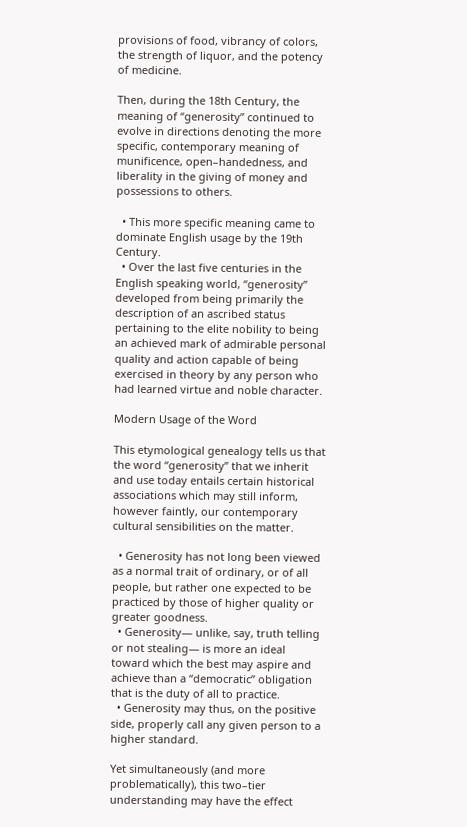provisions of food, vibrancy of colors, the strength of liquor, and the potency of medicine.

Then, during the 18th Century, the meaning of “generosity” continued to evolve in directions denoting the more specific, contemporary meaning of munificence, open–handedness, and liberality in the giving of money and possessions to others.

  • This more specific meaning came to dominate English usage by the 19th Century.
  • Over the last five centuries in the English speaking world, “generosity” developed from being primarily the description of an ascribed status pertaining to the elite nobility to being an achieved mark of admirable personal quality and action capable of being exercised in theory by any person who had learned virtue and noble character.

Modern Usage of the Word

This etymological genealogy tells us that the word “generosity” that we inherit and use today entails certain historical associations which may still inform, however faintly, our contemporary cultural sensibilities on the matter.

  • Generosity has not long been viewed as a normal trait of ordinary, or of all people, but rather one expected to be practiced by those of higher quality or greater goodness.
  • Generosity— unlike, say, truth telling or not stealing— is more an ideal toward which the best may aspire and achieve than a “democratic” obligation that is the duty of all to practice.
  • Generosity may thus, on the positive side, properly call any given person to a higher standard.

Yet simultaneously (and more problematically), this two–tier understanding may have the effect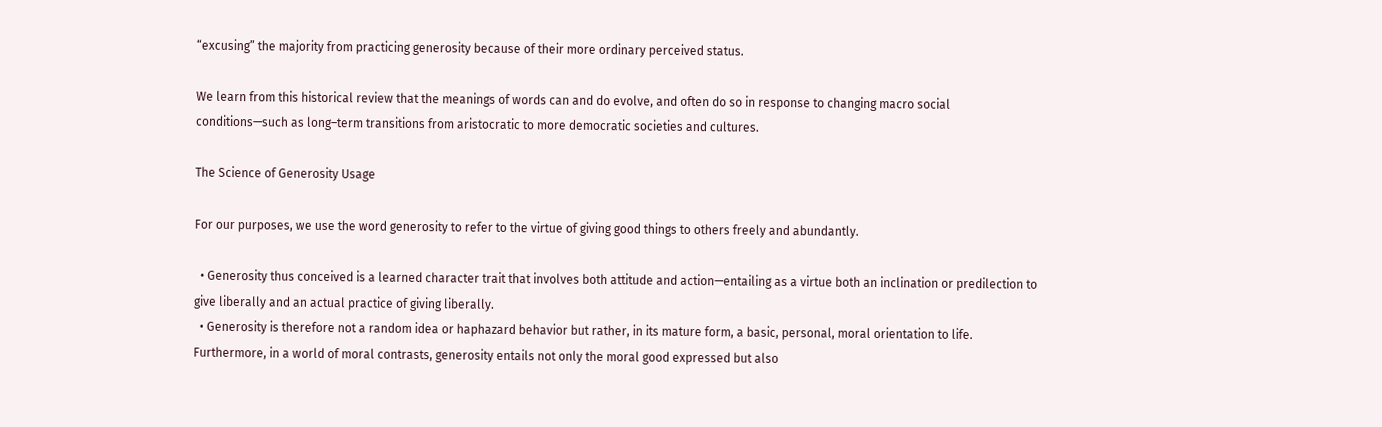“excusing” the majority from practicing generosity because of their more ordinary perceived status.

We learn from this historical review that the meanings of words can and do evolve, and often do so in response to changing macro social conditions—such as long–term transitions from aristocratic to more democratic societies and cultures.

The Science of Generosity Usage

For our purposes, we use the word generosity to refer to the virtue of giving good things to others freely and abundantly.

  • Generosity thus conceived is a learned character trait that involves both attitude and action—entailing as a virtue both an inclination or predilection to give liberally and an actual practice of giving liberally.
  • Generosity is therefore not a random idea or haphazard behavior but rather, in its mature form, a basic, personal, moral orientation to life. Furthermore, in a world of moral contrasts, generosity entails not only the moral good expressed but also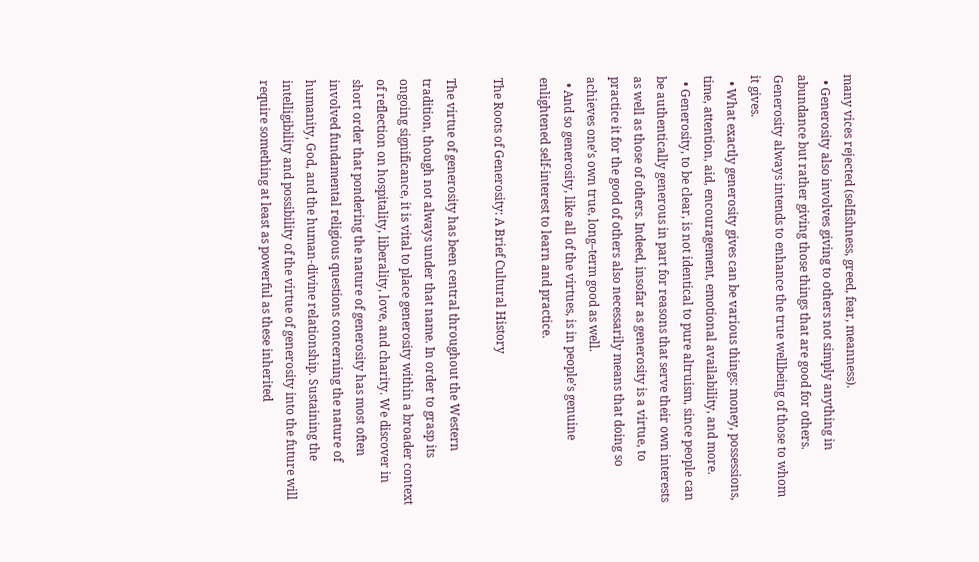many vices rejected (selfishness, greed, fear, meanness).
  • Generosity also involves giving to others not simply anything in abundance but rather giving those things that are good for others. Generosity always intends to enhance the true wellbeing of those to whom it gives.
  • What exactly generosity gives can be various things: money, possessions, time, attention, aid, encouragement, emotional availability, and more.
  • Generosity, to be clear, is not identical to pure altruism, since people can be authentically generous in part for reasons that serve their own interests as well as those of others. Indeed, insofar as generosity is a virtue, to practice it for the good of others also necessarily means that doing so achieves one’s own true, long–term good as well.
  • And so generosity, like all of the virtues, is in people’s genuine enlightened self-interest to learn and practice.

The Roots of Generosity: A Brief Cultural History

The virtue of generosity has been central throughout the Western tradition, though not always under that name. In order to grasp its ongoing significance, it is vital to place generosity within a broader context of reflection on hospitality, liberality, love, and charity. We discover in short order that pondering the nature of generosity has most often involved fundamental religious questions concerning the nature of humanity, God, and the human-divine relationship. Sustaining the intelligibility and possibility of the virtue of generosity into the future will require something at least as powerful as these inherited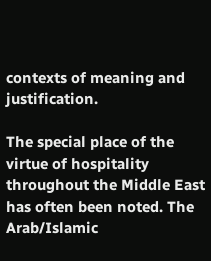contexts of meaning and justification.

The special place of the virtue of hospitality throughout the Middle East has often been noted. The Arab/Islamic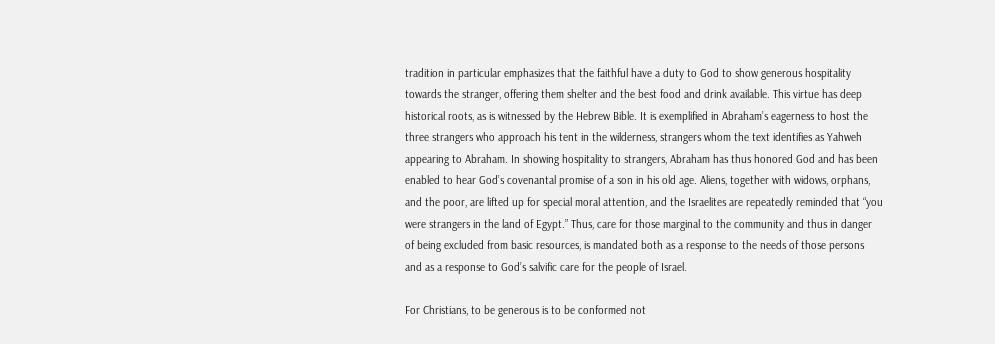tradition in particular emphasizes that the faithful have a duty to God to show generous hospitality towards the stranger, offering them shelter and the best food and drink available. This virtue has deep historical roots, as is witnessed by the Hebrew Bible. It is exemplified in Abraham’s eagerness to host the three strangers who approach his tent in the wilderness, strangers whom the text identifies as Yahweh appearing to Abraham. In showing hospitality to strangers, Abraham has thus honored God and has been enabled to hear God’s covenantal promise of a son in his old age. Aliens, together with widows, orphans, and the poor, are lifted up for special moral attention, and the Israelites are repeatedly reminded that “you were strangers in the land of Egypt.” Thus, care for those marginal to the community and thus in danger of being excluded from basic resources, is mandated both as a response to the needs of those persons and as a response to God’s salvific care for the people of Israel.

For Christians, to be generous is to be conformed not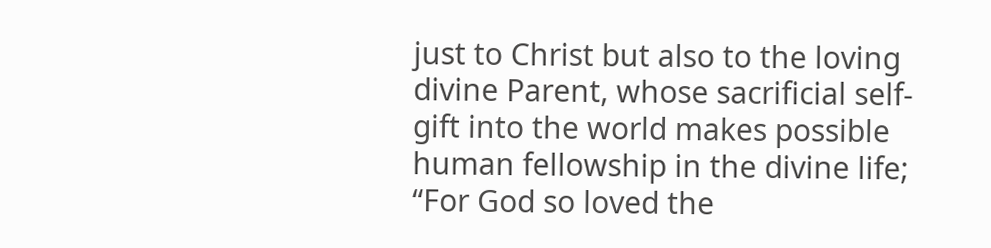just to Christ but also to the loving divine Parent, whose sacrificial self-gift into the world makes possible human fellowship in the divine life; “For God so loved the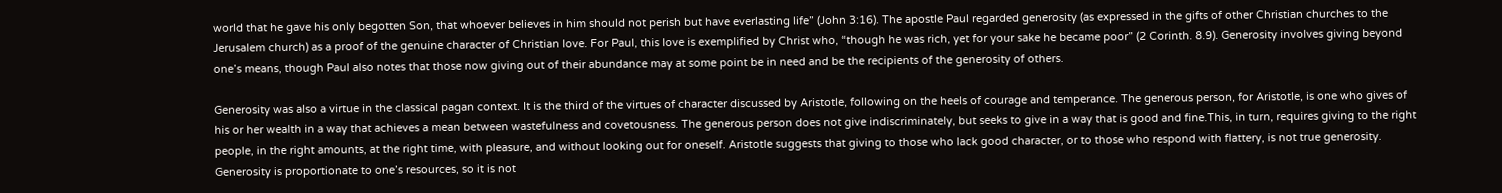world that he gave his only begotten Son, that whoever believes in him should not perish but have everlasting life” (John 3:16). The apostle Paul regarded generosity (as expressed in the gifts of other Christian churches to the Jerusalem church) as a proof of the genuine character of Christian love. For Paul, this love is exemplified by Christ who, “though he was rich, yet for your sake he became poor” (2 Corinth. 8.9). Generosity involves giving beyond one’s means, though Paul also notes that those now giving out of their abundance may at some point be in need and be the recipients of the generosity of others.

Generosity was also a virtue in the classical pagan context. It is the third of the virtues of character discussed by Aristotle, following on the heels of courage and temperance. The generous person, for Aristotle, is one who gives of his or her wealth in a way that achieves a mean between wastefulness and covetousness. The generous person does not give indiscriminately, but seeks to give in a way that is good and fine.This, in turn, requires giving to the right people, in the right amounts, at the right time, with pleasure, and without looking out for oneself. Aristotle suggests that giving to those who lack good character, or to those who respond with flattery, is not true generosity. Generosity is proportionate to one’s resources, so it is not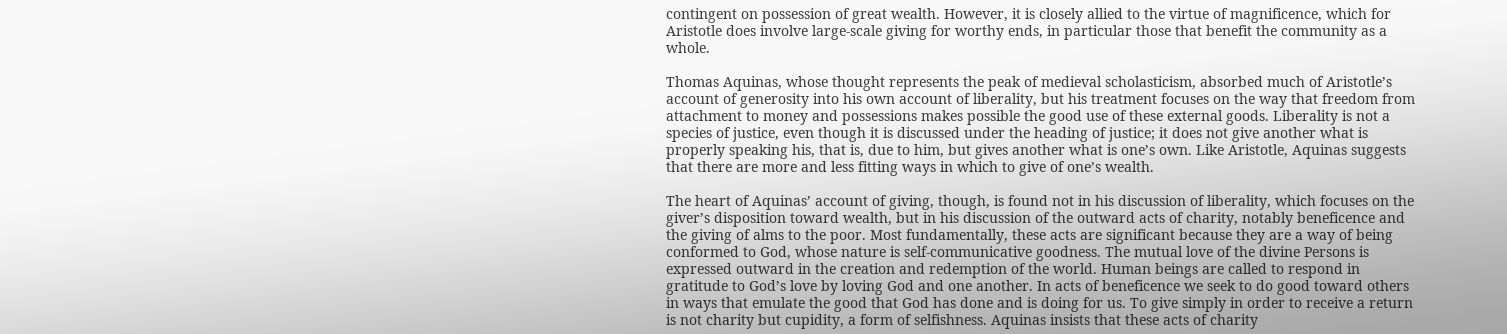contingent on possession of great wealth. However, it is closely allied to the virtue of magnificence, which for Aristotle does involve large-scale giving for worthy ends, in particular those that benefit the community as a whole.

Thomas Aquinas, whose thought represents the peak of medieval scholasticism, absorbed much of Aristotle’s account of generosity into his own account of liberality, but his treatment focuses on the way that freedom from attachment to money and possessions makes possible the good use of these external goods. Liberality is not a species of justice, even though it is discussed under the heading of justice; it does not give another what is properly speaking his, that is, due to him, but gives another what is one’s own. Like Aristotle, Aquinas suggests that there are more and less fitting ways in which to give of one’s wealth.

The heart of Aquinas’ account of giving, though, is found not in his discussion of liberality, which focuses on the giver’s disposition toward wealth, but in his discussion of the outward acts of charity, notably beneficence and the giving of alms to the poor. Most fundamentally, these acts are significant because they are a way of being conformed to God, whose nature is self-communicative goodness. The mutual love of the divine Persons is expressed outward in the creation and redemption of the world. Human beings are called to respond in gratitude to God’s love by loving God and one another. In acts of beneficence we seek to do good toward others in ways that emulate the good that God has done and is doing for us. To give simply in order to receive a return is not charity but cupidity, a form of selfishness. Aquinas insists that these acts of charity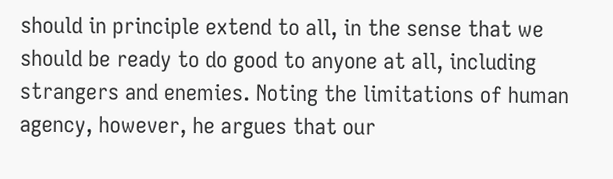should in principle extend to all, in the sense that we should be ready to do good to anyone at all, including strangers and enemies. Noting the limitations of human agency, however, he argues that our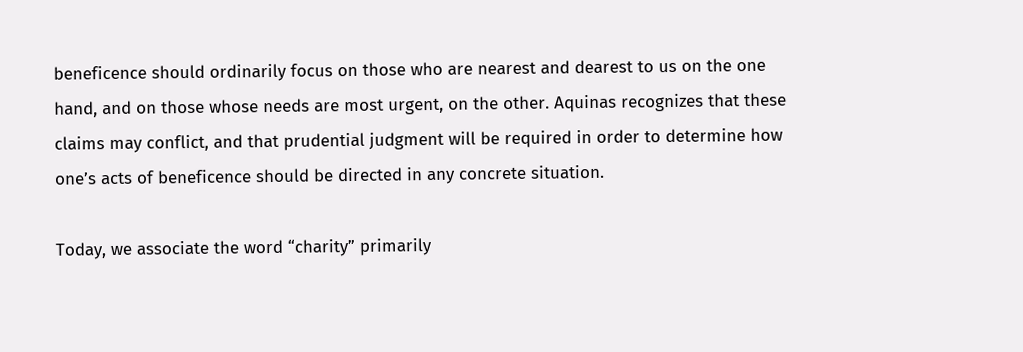beneficence should ordinarily focus on those who are nearest and dearest to us on the one hand, and on those whose needs are most urgent, on the other. Aquinas recognizes that these claims may conflict, and that prudential judgment will be required in order to determine how one’s acts of beneficence should be directed in any concrete situation.

Today, we associate the word “charity” primarily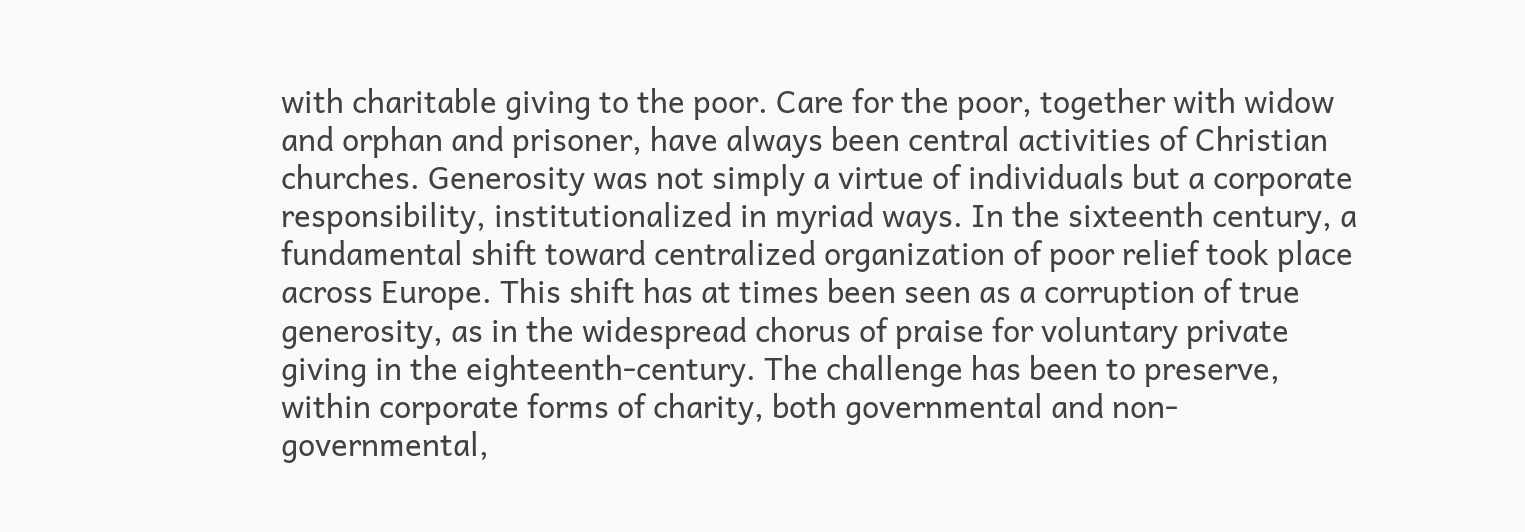with charitable giving to the poor. Care for the poor, together with widow and orphan and prisoner, have always been central activities of Christian churches. Generosity was not simply a virtue of individuals but a corporate responsibility, institutionalized in myriad ways. In the sixteenth century, a fundamental shift toward centralized organization of poor relief took place across Europe. This shift has at times been seen as a corruption of true generosity, as in the widespread chorus of praise for voluntary private giving in the eighteenth-century. The challenge has been to preserve, within corporate forms of charity, both governmental and non-governmental,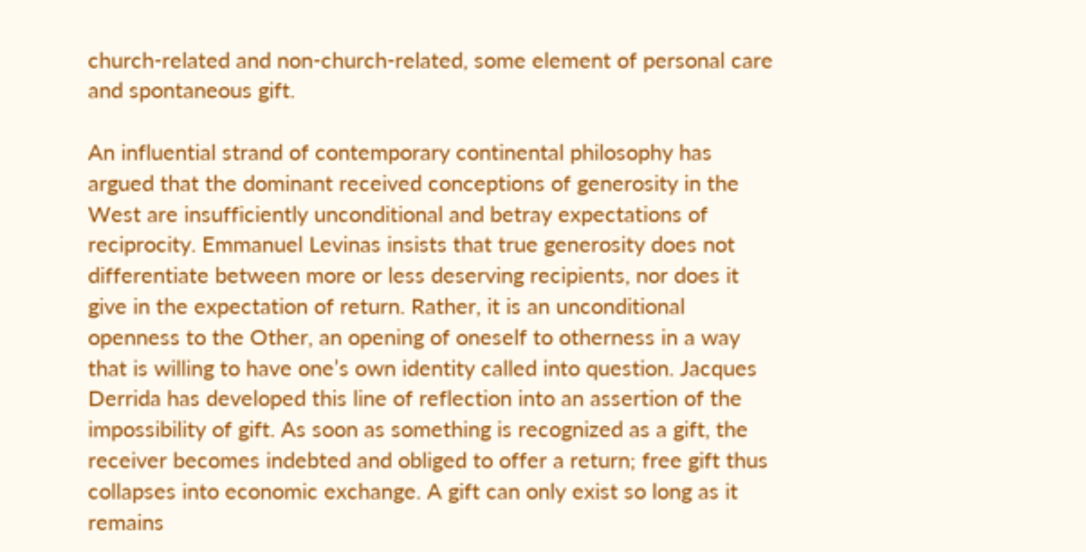church-related and non-church-related, some element of personal care and spontaneous gift.

An influential strand of contemporary continental philosophy has argued that the dominant received conceptions of generosity in the West are insufficiently unconditional and betray expectations of reciprocity. Emmanuel Levinas insists that true generosity does not differentiate between more or less deserving recipients, nor does it give in the expectation of return. Rather, it is an unconditional openness to the Other, an opening of oneself to otherness in a way that is willing to have one’s own identity called into question. Jacques Derrida has developed this line of reflection into an assertion of the impossibility of gift. As soon as something is recognized as a gift, the receiver becomes indebted and obliged to offer a return; free gift thus collapses into economic exchange. A gift can only exist so long as it remains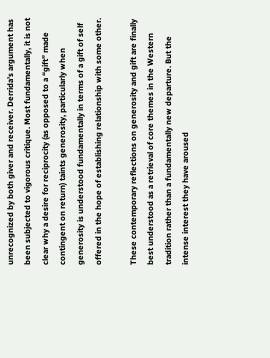unrecognized by both giver and receiver. Derrida’s argument has been subjected to vigorous critique. Most fundamentally, it is not clear why a desire for reciprocity (as opposed to a “gift” made contingent on return) taints generosity, particularly when generosity is understood fundamentally in terms of a gift of self offered in the hope of establishing relationship with some other.

These contemporary reflections on generosity and gift are finally best understood as a retrieval of core themes in the Western tradition rather than a fundamentally new departure. But the intense interest they have aroused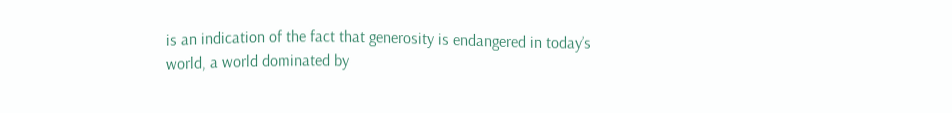is an indication of the fact that generosity is endangered in today’s world, a world dominated by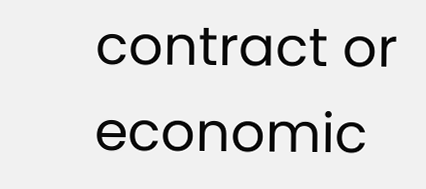contract or economic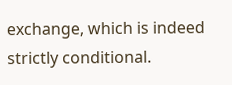exchange, which is indeed strictly conditional.